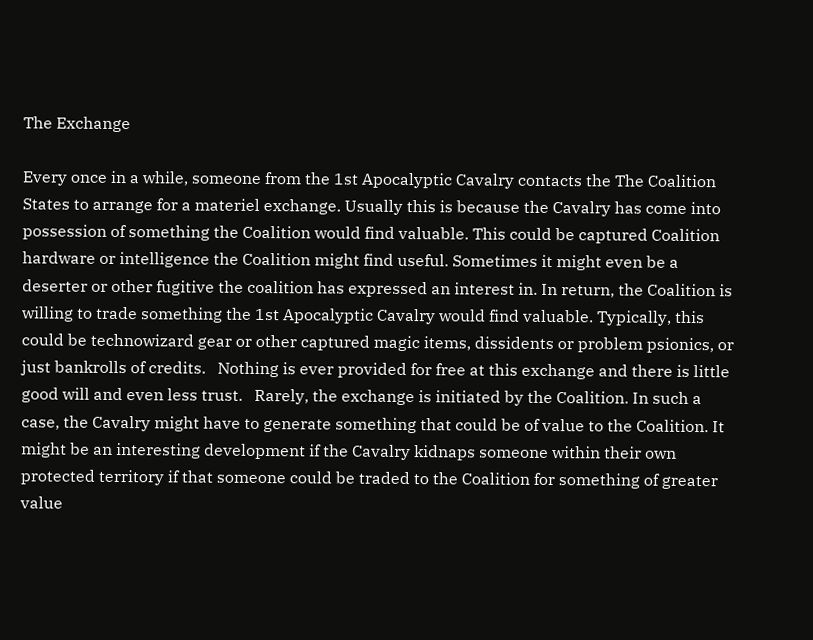The Exchange

Every once in a while, someone from the 1st Apocalyptic Cavalry contacts the The Coalition States to arrange for a materiel exchange. Usually this is because the Cavalry has come into possession of something the Coalition would find valuable. This could be captured Coalition hardware or intelligence the Coalition might find useful. Sometimes it might even be a deserter or other fugitive the coalition has expressed an interest in. In return, the Coalition is willing to trade something the 1st Apocalyptic Cavalry would find valuable. Typically, this could be technowizard gear or other captured magic items, dissidents or problem psionics, or just bankrolls of credits.   Nothing is ever provided for free at this exchange and there is little good will and even less trust.   Rarely, the exchange is initiated by the Coalition. In such a case, the Cavalry might have to generate something that could be of value to the Coalition. It might be an interesting development if the Cavalry kidnaps someone within their own protected territory if that someone could be traded to the Coalition for something of greater value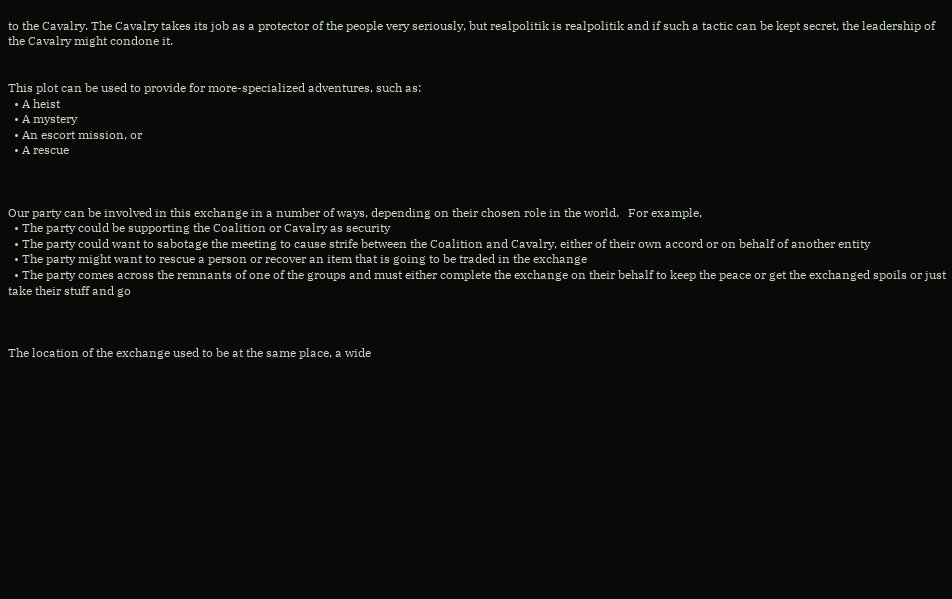to the Cavalry. The Cavalry takes its job as a protector of the people very seriously, but realpolitik is realpolitik and if such a tactic can be kept secret, the leadership of the Cavalry might condone it.


This plot can be used to provide for more-specialized adventures, such as:
  • A heist
  • A mystery
  • An escort mission, or
  • A rescue



Our party can be involved in this exchange in a number of ways, depending on their chosen role in the world.   For example,
  • The party could be supporting the Coalition or Cavalry as security
  • The party could want to sabotage the meeting to cause strife between the Coalition and Cavalry, either of their own accord or on behalf of another entity
  • The party might want to rescue a person or recover an item that is going to be traded in the exchange
  • The party comes across the remnants of one of the groups and must either complete the exchange on their behalf to keep the peace or get the exchanged spoils or just take their stuff and go



The location of the exchange used to be at the same place, a wide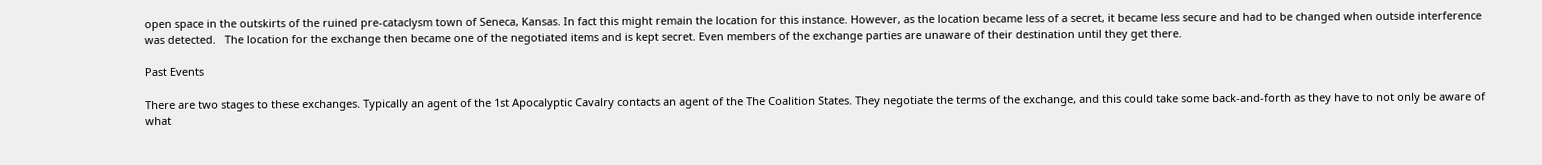open space in the outskirts of the ruined pre-cataclysm town of Seneca, Kansas. In fact this might remain the location for this instance. However, as the location became less of a secret, it became less secure and had to be changed when outside interference was detected.   The location for the exchange then became one of the negotiated items and is kept secret. Even members of the exchange parties are unaware of their destination until they get there.

Past Events

There are two stages to these exchanges. Typically an agent of the 1st Apocalyptic Cavalry contacts an agent of the The Coalition States. They negotiate the terms of the exchange, and this could take some back-and-forth as they have to not only be aware of what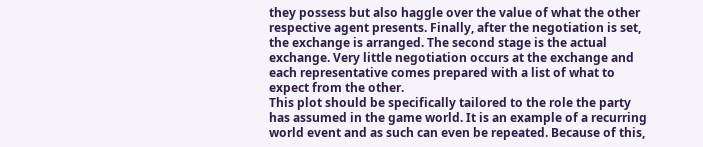they possess but also haggle over the value of what the other respective agent presents. Finally, after the negotiation is set, the exchange is arranged. The second stage is the actual exchange. Very little negotiation occurs at the exchange and each representative comes prepared with a list of what to expect from the other.
This plot should be specifically tailored to the role the party has assumed in the game world. It is an example of a recurring world event and as such can even be repeated. Because of this,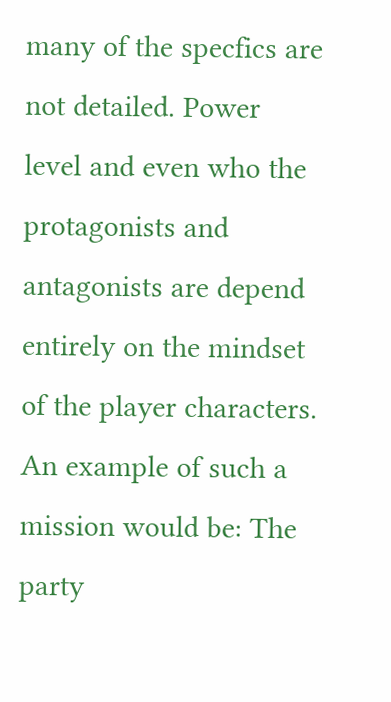many of the specfics are not detailed. Power level and even who the protagonists and antagonists are depend entirely on the mindset of the player characters.   An example of such a mission would be: The party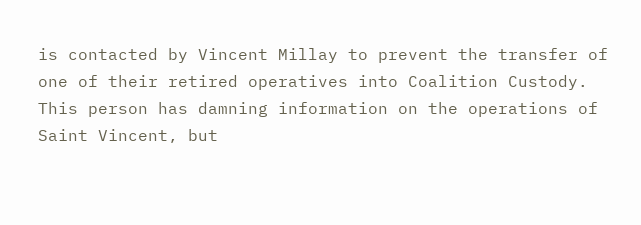is contacted by Vincent Millay to prevent the transfer of one of their retired operatives into Coalition Custody. This person has damning information on the operations of Saint Vincent, but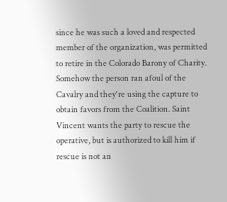since he was such a loved and respected member of the organization, was permitted to retire in the Colorado Barony of Charity. Somehow the person ran afoul of the Cavalry and they're using the capture to obtain favors from the Coalition. Saint Vincent wants the party to rescue the operative, but is authorized to kill him if rescue is not an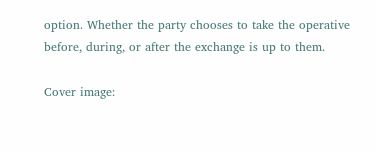option. Whether the party chooses to take the operative before, during, or after the exchange is up to them.

Cover image: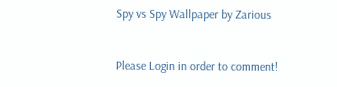Spy vs Spy Wallpaper by Zarious


Please Login in order to comment!